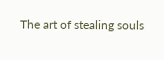The art of stealing souls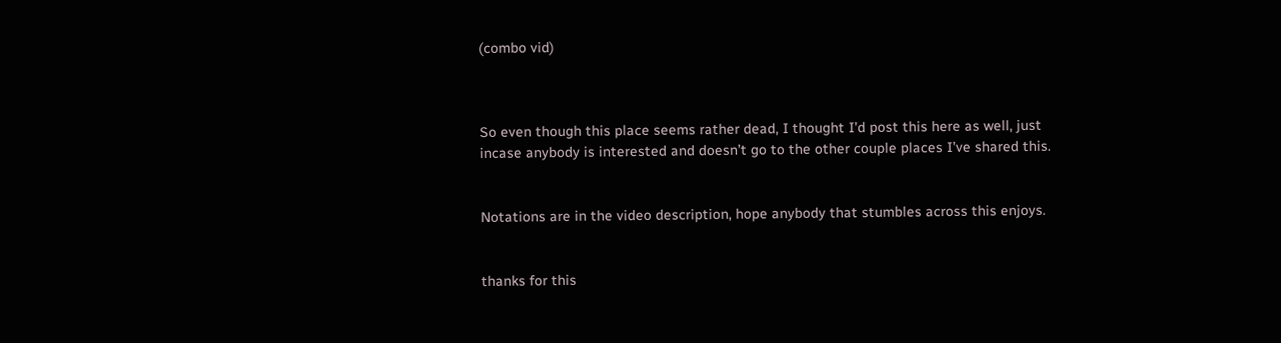(combo vid)



So even though this place seems rather dead, I thought I’d post this here as well, just incase anybody is interested and doesn’t go to the other couple places I’ve shared this.


Notations are in the video description, hope anybody that stumbles across this enjoys.


thanks for this